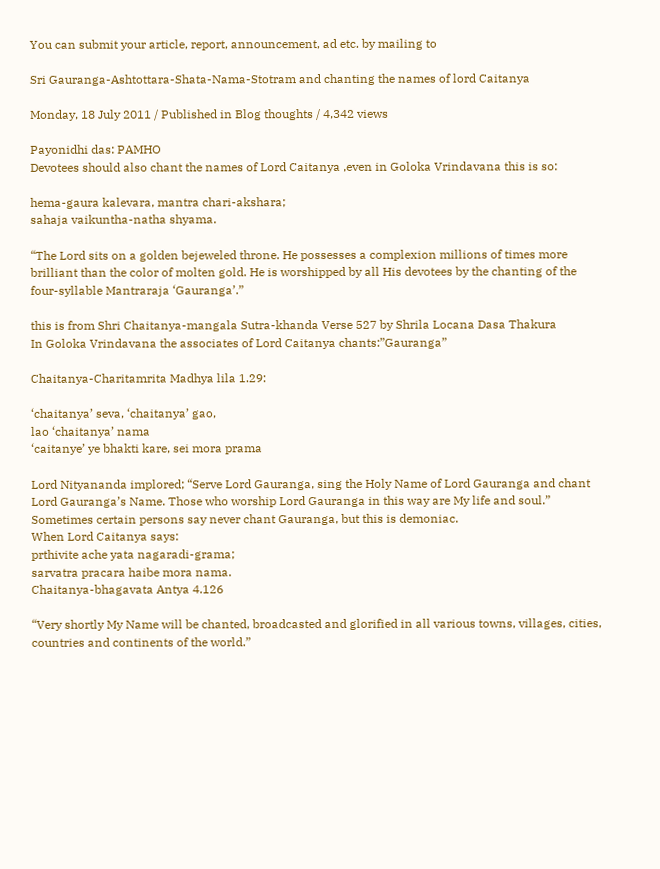You can submit your article, report, announcement, ad etc. by mailing to

Sri Gauranga-Ashtottara-Shata-Nama-Stotram and chanting the names of lord Caitanya

Monday, 18 July 2011 / Published in Blog thoughts / 4,342 views

Payonidhi das: PAMHO
Devotees should also chant the names of Lord Caitanya ,even in Goloka Vrindavana this is so:

hema-gaura kalevara, mantra chari-akshara;
sahaja vaikuntha-natha shyama.

“The Lord sits on a golden bejeweled throne. He possesses a complexion millions of times more brilliant than the color of molten gold. He is worshipped by all His devotees by the chanting of the four-syllable Mantraraja ‘Gauranga’.”

this is from Shri Chaitanya-mangala Sutra-khanda Verse 527 by Shrila Locana Dasa Thakura
In Goloka Vrindavana the associates of Lord Caitanya chants:”Gauranga”

Chaitanya-Charitamrita Madhya lila 1.29:

‘chaitanya’ seva, ‘chaitanya’ gao,
lao ‘chaitanya’ nama
‘caitanye’ ye bhakti kare, sei mora prama

Lord Nityananda implored; “Serve Lord Gauranga, sing the Holy Name of Lord Gauranga and chant Lord Gauranga’s Name. Those who worship Lord Gauranga in this way are My life and soul.”
Sometimes certain persons say never chant Gauranga, but this is demoniac.
When Lord Caitanya says:
prthivite ache yata nagaradi-grama;
sarvatra pracara haibe mora nama.
Chaitanya-bhagavata Antya 4.126

“Very shortly My Name will be chanted, broadcasted and glorified in all various towns, villages, cities, countries and continents of the world.”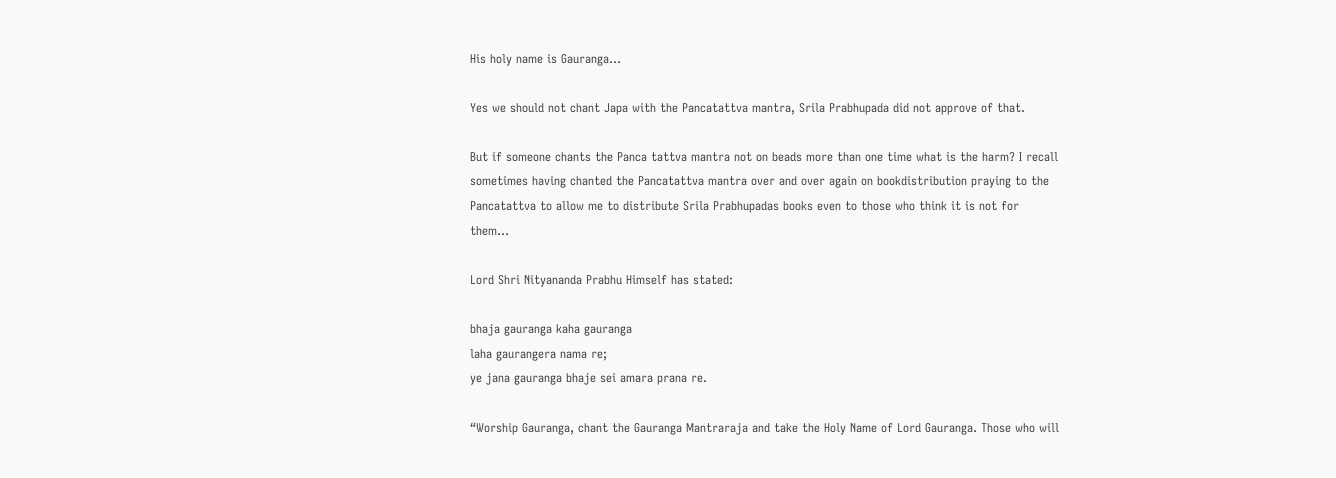His holy name is Gauranga…

Yes we should not chant Japa with the Pancatattva mantra, Srila Prabhupada did not approve of that.

But if someone chants the Panca tattva mantra not on beads more than one time what is the harm? I recall sometimes having chanted the Pancatattva mantra over and over again on bookdistribution praying to the Pancatattva to allow me to distribute Srila Prabhupadas books even to those who think it is not for them…

Lord Shri Nityananda Prabhu Himself has stated:

bhaja gauranga kaha gauranga
laha gaurangera nama re;
ye jana gauranga bhaje sei amara prana re.

“Worship Gauranga, chant the Gauranga Mantraraja and take the Holy Name of Lord Gauranga. Those who will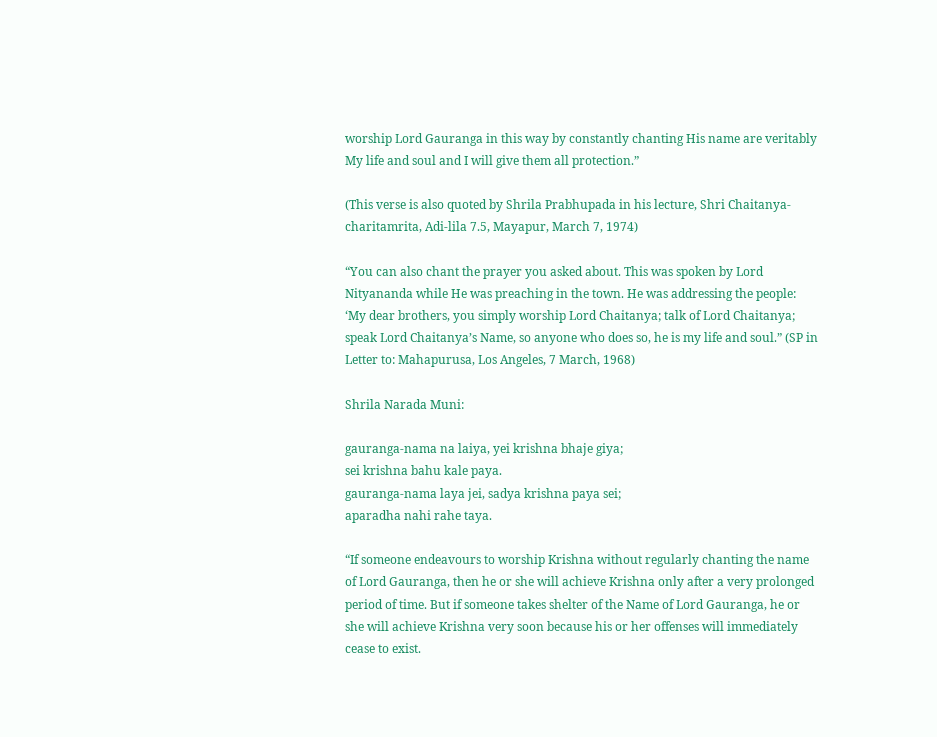worship Lord Gauranga in this way by constantly chanting His name are veritably My life and soul and I will give them all protection.”

(This verse is also quoted by Shrila Prabhupada in his lecture, Shri Chaitanya-charitamrita, Adi-lila 7.5, Mayapur, March 7, 1974)

“You can also chant the prayer you asked about. This was spoken by Lord Nityananda while He was preaching in the town. He was addressing the people: ‘My dear brothers, you simply worship Lord Chaitanya; talk of Lord Chaitanya; speak Lord Chaitanya’s Name, so anyone who does so, he is my life and soul.” (SP in Letter to: Mahapurusa, Los Angeles, 7 March, 1968)

Shrila Narada Muni:

gauranga-nama na laiya, yei krishna bhaje giya;
sei krishna bahu kale paya.
gauranga-nama laya jei, sadya krishna paya sei;
aparadha nahi rahe taya.

“If someone endeavours to worship Krishna without regularly chanting the name of Lord Gauranga, then he or she will achieve Krishna only after a very prolonged period of time. But if someone takes shelter of the Name of Lord Gauranga, he or she will achieve Krishna very soon because his or her offenses will immediately cease to exist.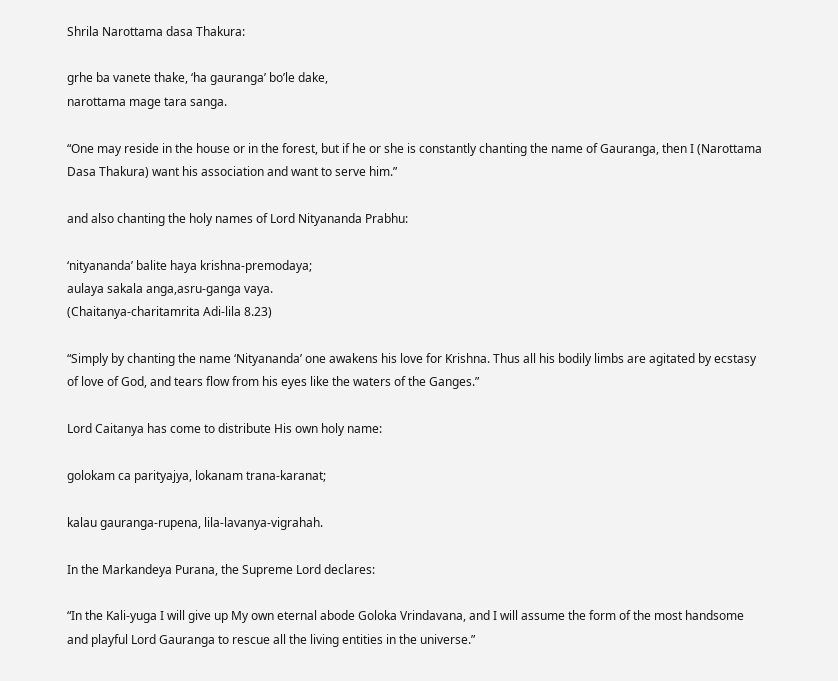Shrila Narottama dasa Thakura:

grhe ba vanete thake, ‘ha gauranga’ bo’le dake,
narottama mage tara sanga.

“One may reside in the house or in the forest, but if he or she is constantly chanting the name of Gauranga, then I (Narottama Dasa Thakura) want his association and want to serve him.”

and also chanting the holy names of Lord Nityananda Prabhu:

‘nityananda’ balite haya krishna-premodaya;
aulaya sakala anga,asru-ganga vaya.
(Chaitanya-charitamrita Adi-lila 8.23)

“Simply by chanting the name ‘Nityananda’ one awakens his love for Krishna. Thus all his bodily limbs are agitated by ecstasy of love of God, and tears flow from his eyes like the waters of the Ganges.”

Lord Caitanya has come to distribute His own holy name:

golokam ca parityajya, lokanam trana-karanat;

kalau gauranga-rupena, lila-lavanya-vigrahah.

In the Markandeya Purana, the Supreme Lord declares:

“In the Kali-yuga I will give up My own eternal abode Goloka Vrindavana, and I will assume the form of the most handsome and playful Lord Gauranga to rescue all the living entities in the universe.”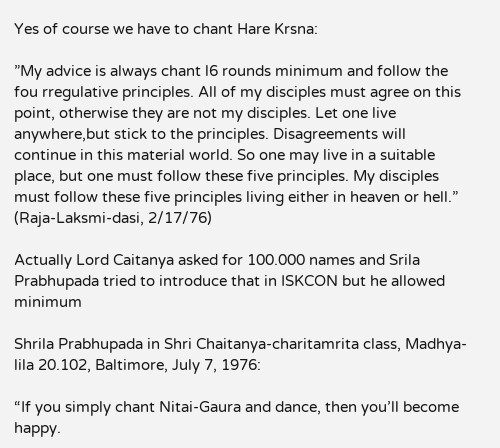Yes of course we have to chant Hare Krsna:

”My advice is always chant l6 rounds minimum and follow the fou rregulative principles. All of my disciples must agree on this point, otherwise they are not my disciples. Let one live anywhere,but stick to the principles. Disagreements will continue in this material world. So one may live in a suitable place, but one must follow these five principles. My disciples must follow these five principles living either in heaven or hell.” (Raja-Laksmi-dasi, 2/17/76)

Actually Lord Caitanya asked for 100.000 names and Srila Prabhupada tried to introduce that in ISKCON but he allowed minimum

Shrila Prabhupada in Shri Chaitanya-charitamrita class, Madhya-lila 20.102, Baltimore, July 7, 1976:

“If you simply chant Nitai-Gaura and dance, then you’ll become happy.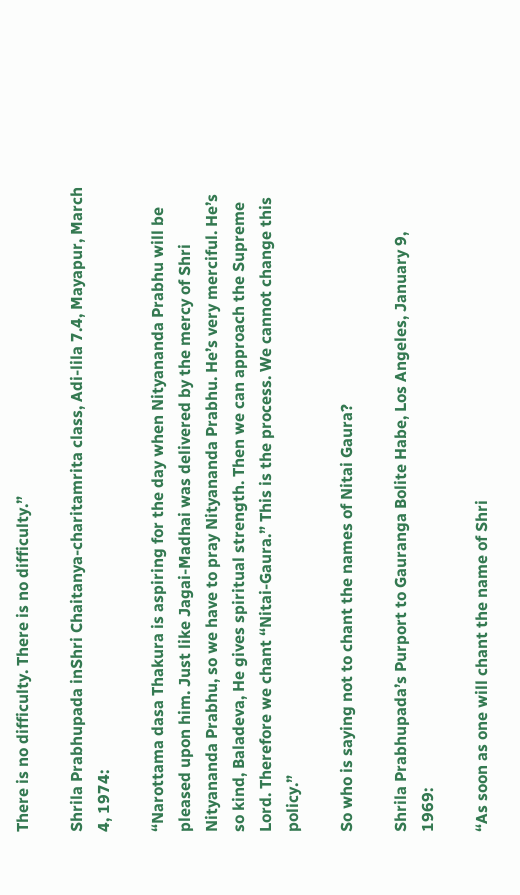There is no difficulty. There is no difficulty.”

Shrila Prabhupada inShri Chaitanya-charitamrita class, Adi-lila 7.4, Mayapur, March 4, 1974:

“Narottama dasa Thakura is aspiring for the day when Nityananda Prabhu will be pleased upon him. Just like Jagai-Madhai was delivered by the mercy of Shri Nityananda Prabhu, so we have to pray Nityananda Prabhu. He’s very merciful. He’s so kind, Baladeva, He gives spiritual strength. Then we can approach the Supreme Lord. Therefore we chant “Nitai-Gaura.” This is the process. We cannot change this policy.”

So who is saying not to chant the names of Nitai Gaura?

Shrila Prabhupada’s Purport to Gauranga Bolite Habe, Los Angeles, January 9, 1969:

“As soon as one will chant the name of Shri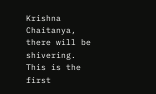Krishna Chaitanya, there will be shivering. This is the first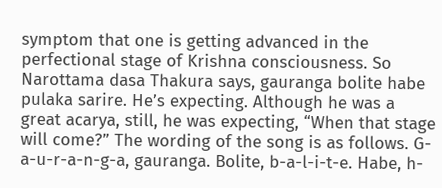symptom that one is getting advanced in the perfectional stage of Krishna consciousness. So Narottama dasa Thakura says, gauranga bolite habe pulaka sarire. He’s expecting. Although he was a great acarya, still, he was expecting, “When that stage will come?” The wording of the song is as follows. G-a-u-r-a-n-g-a, gauranga. Bolite, b-a-l-i-t-e. Habe, h-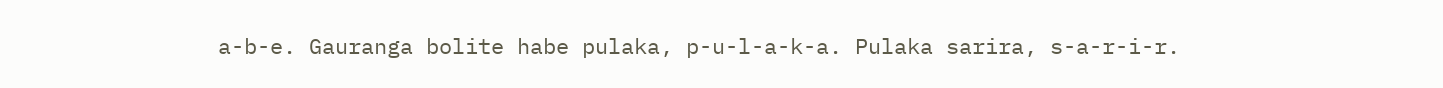a-b-e. Gauranga bolite habe pulaka, p-u-l-a-k-a. Pulaka sarira, s-a-r-i-r.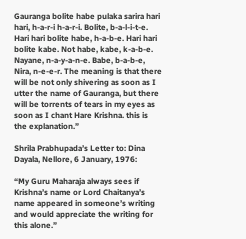Gauranga bolite habe pulaka sarira hari hari, h-a-r-i h-a-r-i. Bolite, b-a-l-i-t-e. Hari hari bolite habe, h-a-b-e. Hari hari bolite kabe. Not habe, kabe, k-a-b-e. Nayane, n-a-y-a-n-e. Babe, b-a-b-e, Nira, n-e-e-r. The meaning is that there will be not only shivering as soon as I utter the name of Gauranga, but there will be torrents of tears in my eyes as soon as I chant Hare Krishna. this is the explanation.”

Shrila Prabhupada’s Letter to: Dina Dayala, Nellore, 6 January, 1976:

“My Guru Maharaja always sees if Krishna’s name or Lord Chaitanya’s name appeared in someone’s writing and would appreciate the writing for this alone.”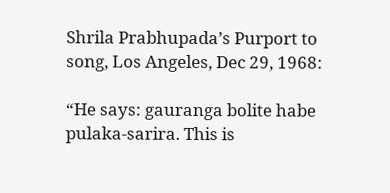Shrila Prabhupada’s Purport to song, Los Angeles, Dec 29, 1968:

“He says: gauranga bolite habe pulaka-sarira. This is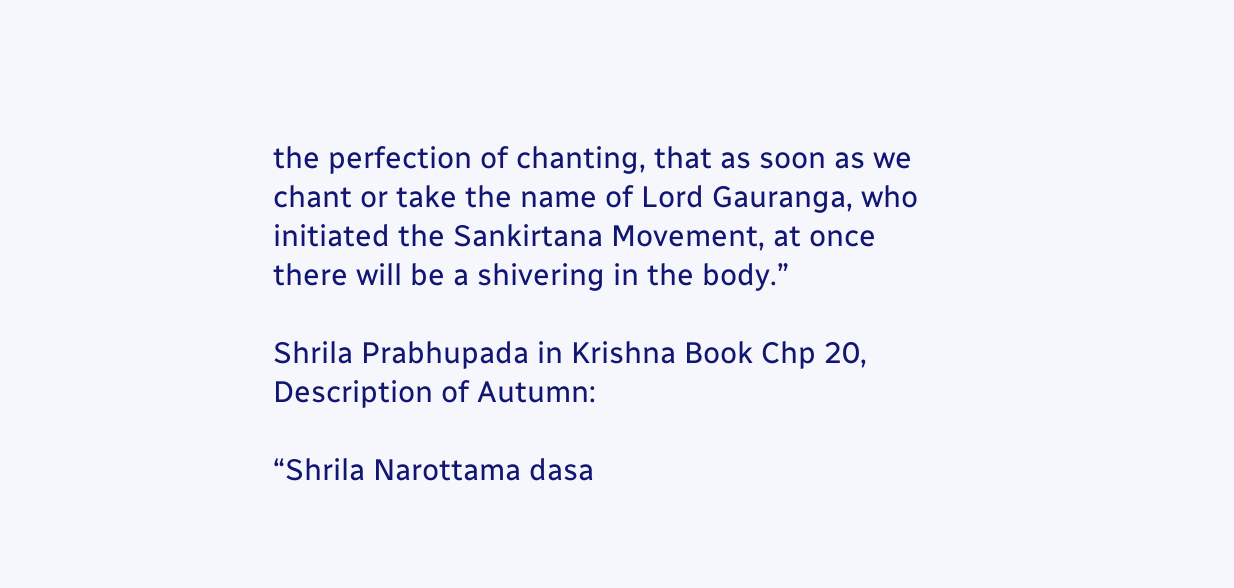the perfection of chanting, that as soon as we chant or take the name of Lord Gauranga, who initiated the Sankirtana Movement, at once there will be a shivering in the body.”

Shrila Prabhupada in Krishna Book Chp 20, Description of Autumn:

“Shrila Narottama dasa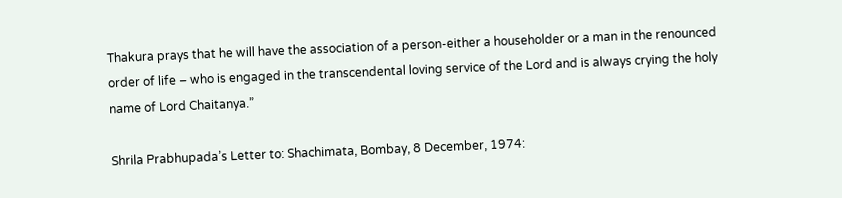Thakura prays that he will have the association of a person-either a householder or a man in the renounced order of life – who is engaged in the transcendental loving service of the Lord and is always crying the holy name of Lord Chaitanya.”

Shrila Prabhupada’s Letter to: Shachimata, Bombay, 8 December, 1974: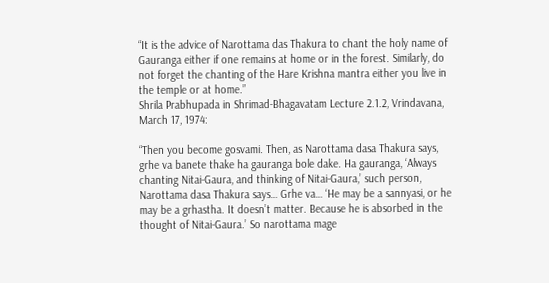“It is the advice of Narottama das Thakura to chant the holy name of Gauranga either if one remains at home or in the forest. Similarly, do not forget the chanting of the Hare Krishna mantra either you live in the temple or at home.”
Shrila Prabhupada in Shrimad-Bhagavatam Lecture 2.1.2, Vrindavana, March 17, 1974:

“Then you become gosvami. Then, as Narottama dasa Thakura says, grhe va banete thake ha gauranga bole dake. Ha gauranga, ‘Always chanting Nitai-Gaura, and thinking of Nitai-Gaura,’ such person, Narottama dasa Thakura says… Grhe va… ‘He may be a sannyasi, or he may be a grhastha. It doesn’t matter. Because he is absorbed in the thought of Nitai-Gaura.’ So narottama mage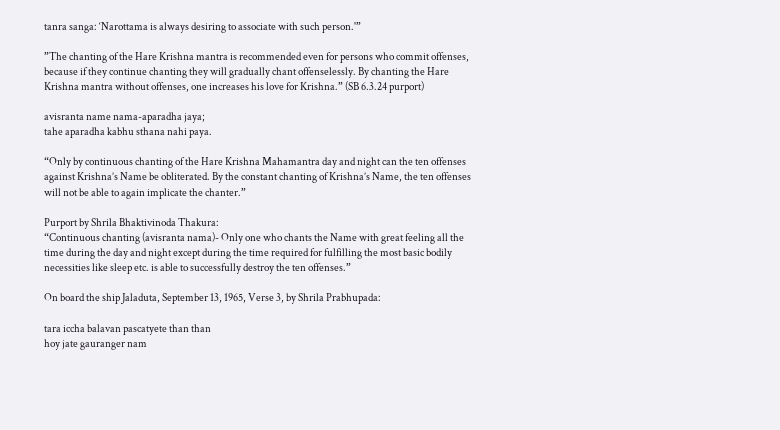tanra sanga: ‘Narottama is always desiring to associate with such person.'”

”The chanting of the Hare Krishna mantra is recommended even for persons who commit offenses, because if they continue chanting they will gradually chant offenselessly. By chanting the Hare Krishna mantra without offenses, one increases his love for Krishna.” (SB 6.3.24 purport)

avisranta name nama-aparadha jaya;
tahe aparadha kabhu sthana nahi paya.

“Only by continuous chanting of the Hare Krishna Mahamantra day and night can the ten offenses against Krishna’s Name be obliterated. By the constant chanting of Krishna’s Name, the ten offenses will not be able to again implicate the chanter.”

Purport by Shrila Bhaktivinoda Thakura:
“Continuous chanting (avisranta nama)- Only one who chants the Name with great feeling all the time during the day and night except during the time required for fulfilling the most basic bodily necessities like sleep etc. is able to successfully destroy the ten offenses.”

On board the ship Jaladuta, September 13, 1965, Verse 3, by Shrila Prabhupada:

tara iccha balavan pascatyete than than
hoy jate gauranger nam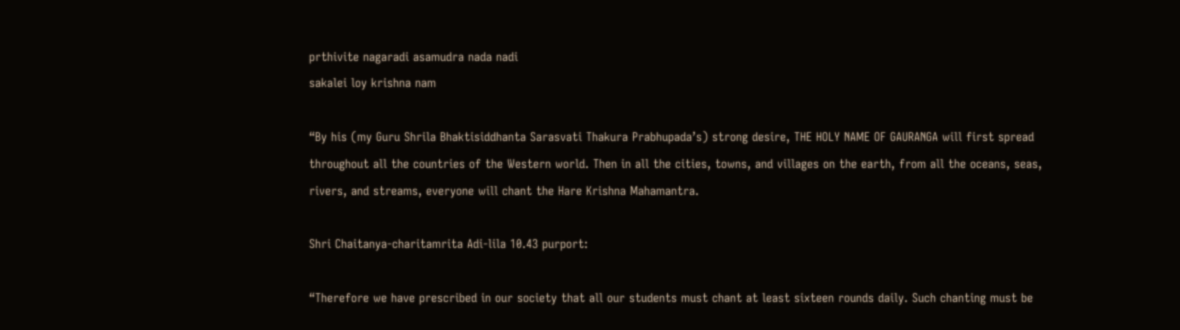prthivite nagaradi asamudra nada nadi
sakalei loy krishna nam

“By his (my Guru Shrila Bhaktisiddhanta Sarasvati Thakura Prabhupada’s) strong desire, THE HOLY NAME OF GAURANGA will first spread throughout all the countries of the Western world. Then in all the cities, towns, and villages on the earth, from all the oceans, seas, rivers, and streams, everyone will chant the Hare Krishna Mahamantra.

Shri Chaitanya-charitamrita Adi-lila 10.43 purport:

“Therefore we have prescribed in our society that all our students must chant at least sixteen rounds daily. Such chanting must be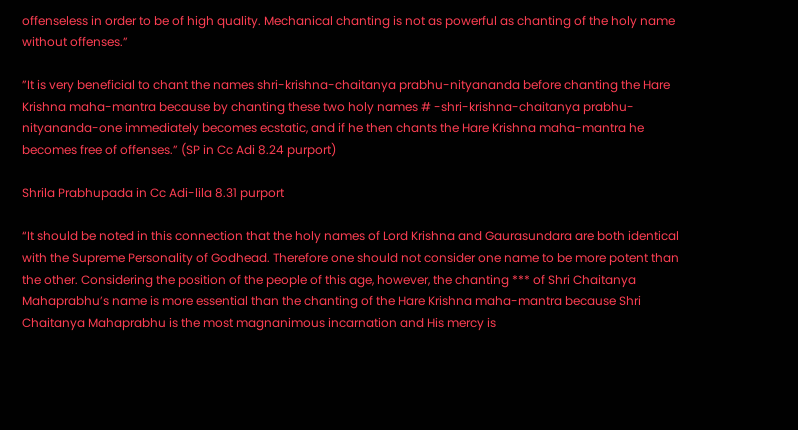offenseless in order to be of high quality. Mechanical chanting is not as powerful as chanting of the holy name without offenses.”

”It is very beneficial to chant the names shri-krishna-chaitanya prabhu-nityananda before chanting the Hare Krishna maha-mantra because by chanting these two holy names # -shri-krishna-chaitanya prabhu-nityananda-one immediately becomes ecstatic, and if he then chants the Hare Krishna maha-mantra he becomes free of offenses.” (SP in Cc Adi 8.24 purport)

Shrila Prabhupada in Cc Adi-lila 8.31 purport

“It should be noted in this connection that the holy names of Lord Krishna and Gaurasundara are both identical with the Supreme Personality of Godhead. Therefore one should not consider one name to be more potent than the other. Considering the position of the people of this age, however, the chanting *** of Shri Chaitanya Mahaprabhu’s name is more essential than the chanting of the Hare Krishna maha-mantra because Shri Chaitanya Mahaprabhu is the most magnanimous incarnation and His mercy is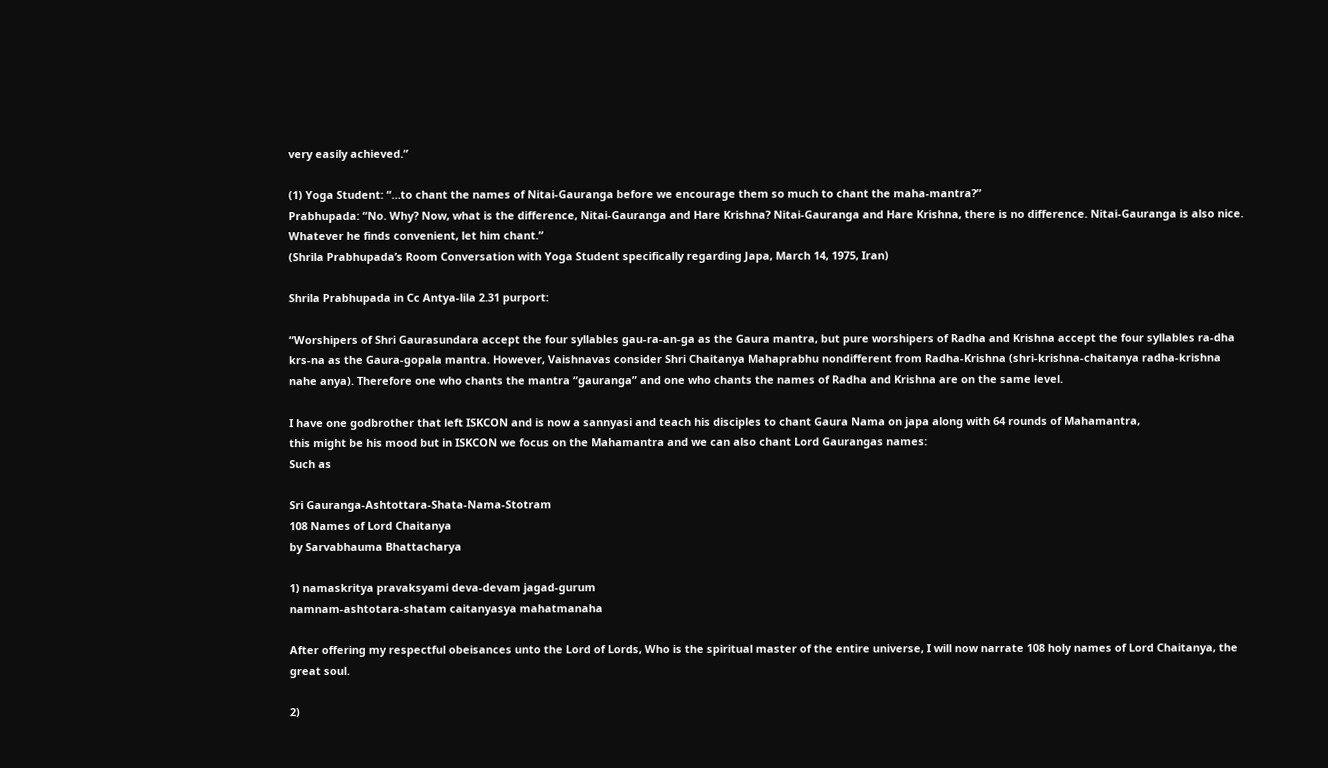very easily achieved.”

(1) Yoga Student: “…to chant the names of Nitai-Gauranga before we encourage them so much to chant the maha-mantra?”
Prabhupada: “No. Why? Now, what is the difference, Nitai-Gauranga and Hare Krishna? Nitai-Gauranga and Hare Krishna, there is no difference. Nitai-Gauranga is also nice. Whatever he finds convenient, let him chant.”
(Shrila Prabhupada’s Room Conversation with Yoga Student specifically regarding Japa, March 14, 1975, Iran)

Shrila Prabhupada in Cc Antya-lila 2.31 purport:

“Worshipers of Shri Gaurasundara accept the four syllables gau-ra-an-ga as the Gaura mantra, but pure worshipers of Radha and Krishna accept the four syllables ra-dha krs-na as the Gaura-gopala mantra. However, Vaishnavas consider Shri Chaitanya Mahaprabhu nondifferent from Radha-Krishna (shri-krishna-chaitanya radha-krishna nahe anya). Therefore one who chants the mantra “gauranga” and one who chants the names of Radha and Krishna are on the same level.

I have one godbrother that left ISKCON and is now a sannyasi and teach his disciples to chant Gaura Nama on japa along with 64 rounds of Mahamantra,
this might be his mood but in ISKCON we focus on the Mahamantra and we can also chant Lord Gaurangas names:
Such as

Sri Gauranga-Ashtottara-Shata-Nama-Stotram
108 Names of Lord Chaitanya
by Sarvabhauma Bhattacharya

1) namaskritya pravaksyami deva-devam jagad-gurum
namnam-ashtotara-shatam caitanyasya mahatmanaha

After offering my respectful obeisances unto the Lord of Lords, Who is the spiritual master of the entire universe, I will now narrate 108 holy names of Lord Chaitanya, the great soul.

2)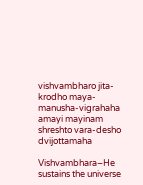vishvambharo jita-krodho maya-manusha-vigrahaha
amayi mayinam shreshto vara-desho dvijottamaha

Vishvambhara–He sustains the universe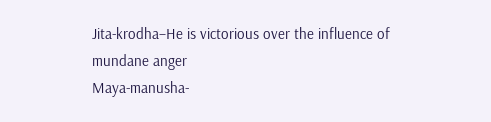Jita-krodha–He is victorious over the influence of mundane anger
Maya-manusha-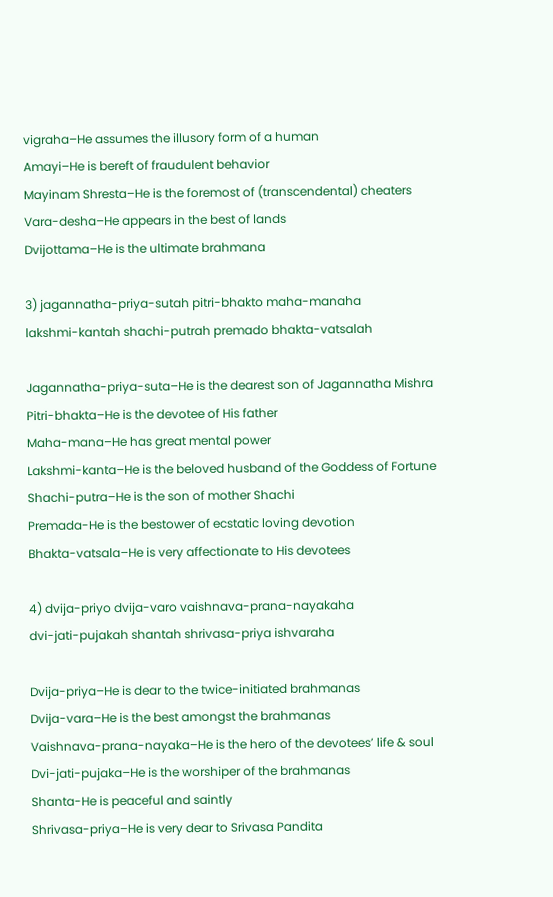vigraha–He assumes the illusory form of a human
Amayi–He is bereft of fraudulent behavior
Mayinam Shresta–He is the foremost of (transcendental) cheaters
Vara-desha–He appears in the best of lands
Dvijottama–He is the ultimate brahmana

3) jagannatha-priya-sutah pitri-bhakto maha-manaha
lakshmi-kantah shachi-putrah premado bhakta-vatsalah

Jagannatha-priya-suta–He is the dearest son of Jagannatha Mishra
Pitri-bhakta–He is the devotee of His father
Maha-mana–He has great mental power
Lakshmi-kanta–He is the beloved husband of the Goddess of Fortune
Shachi-putra–He is the son of mother Shachi
Premada-He is the bestower of ecstatic loving devotion
Bhakta-vatsala–He is very affectionate to His devotees

4) dvija-priyo dvija-varo vaishnava-prana-nayakaha
dvi-jati-pujakah shantah shrivasa-priya ishvaraha

Dvija-priya–He is dear to the twice-initiated brahmanas
Dvija-vara–He is the best amongst the brahmanas
Vaishnava-prana-nayaka–He is the hero of the devotees’ life & soul
Dvi-jati-pujaka–He is the worshiper of the brahmanas
Shanta-He is peaceful and saintly
Shrivasa-priya–He is very dear to Srivasa Pandita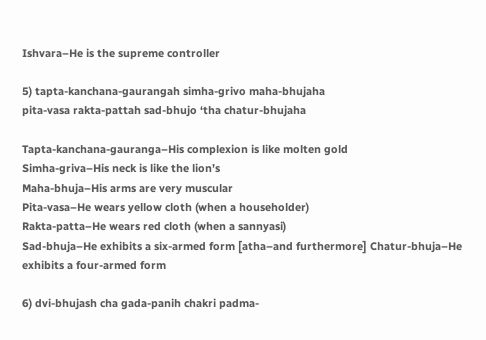Ishvara–He is the supreme controller

5) tapta-kanchana-gaurangah simha-grivo maha-bhujaha
pita-vasa rakta-pattah sad-bhujo ‘tha chatur-bhujaha

Tapta-kanchana-gauranga–His complexion is like molten gold
Simha-griva–His neck is like the lion’s
Maha-bhuja–His arms are very muscular
Pita-vasa–He wears yellow cloth (when a householder)
Rakta-patta–He wears red cloth (when a sannyasi)
Sad-bhuja–He exhibits a six-armed form [atha–and furthermore] Chatur-bhuja–He exhibits a four-armed form

6) dvi-bhujash cha gada-panih chakri padma-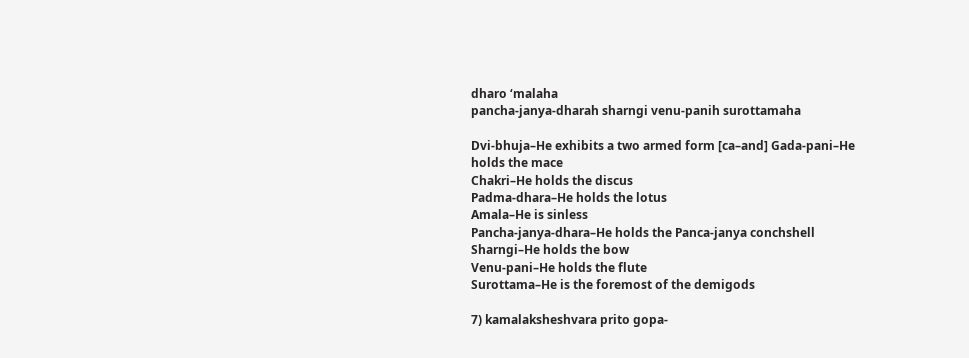dharo ‘malaha
pancha-janya-dharah sharngi venu-panih surottamaha

Dvi-bhuja–He exhibits a two armed form [ca–and] Gada-pani–He holds the mace
Chakri–He holds the discus
Padma-dhara–He holds the lotus
Amala–He is sinless
Pancha-janya-dhara–He holds the Panca-janya conchshell
Sharngi–He holds the bow
Venu-pani–He holds the flute
Surottama–He is the foremost of the demigods

7) kamalaksheshvara prito gopa-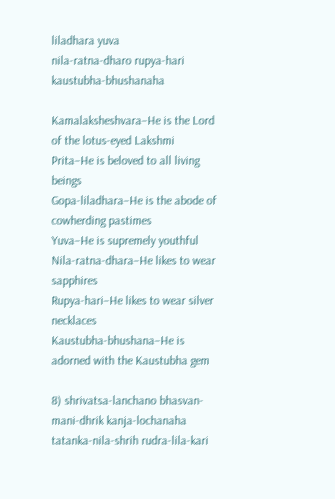liladhara yuva
nila-ratna-dharo rupya-hari kaustubha-bhushanaha

Kamalaksheshvara–He is the Lord of the lotus-eyed Lakshmi
Prita–He is beloved to all living beings
Gopa-liladhara–He is the abode of cowherding pastimes
Yuva–He is supremely youthful
Nila-ratna-dhara–He likes to wear sapphires
Rupya-hari–He likes to wear silver necklaces
Kaustubha-bhushana–He is adorned with the Kaustubha gem

8) shrivatsa-lanchano bhasvan-mani-dhrik kanja-lochanaha
tatanka-nila-shrih rudra-lila-kari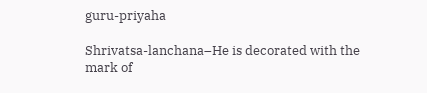guru-priyaha

Shrivatsa-lanchana–He is decorated with the mark of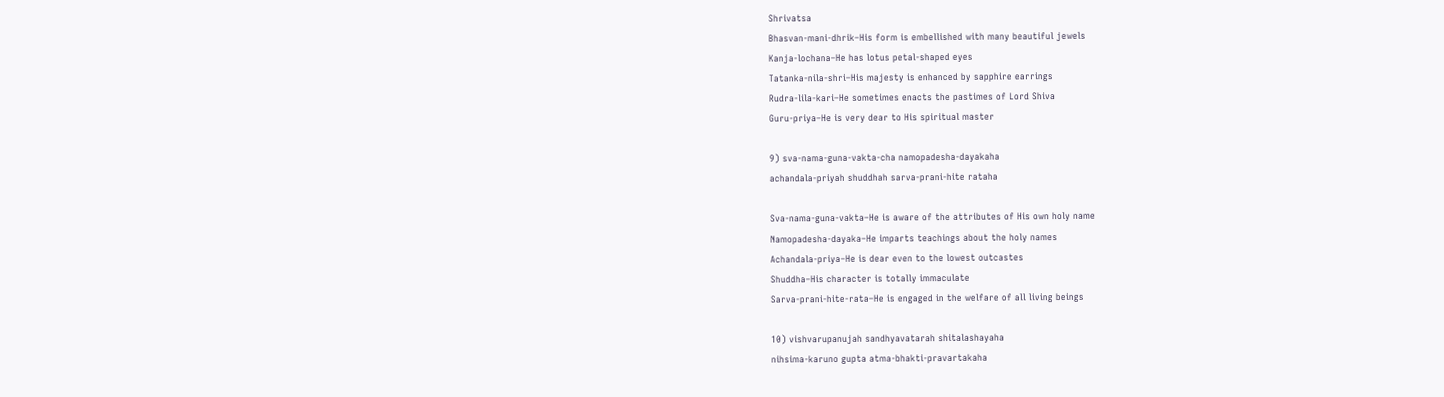Shrivatsa
Bhasvan-mani-dhrik–His form is embellished with many beautiful jewels
Kanja-lochana–He has lotus petal-shaped eyes
Tatanka-nila-shri–His majesty is enhanced by sapphire earrings
Rudra-lila-kari–He sometimes enacts the pastimes of Lord Shiva
Guru-priya–He is very dear to His spiritual master

9) sva-nama-guna-vakta-cha namopadesha-dayakaha
achandala-priyah shuddhah sarva-prani-hite rataha

Sva-nama-guna-vakta–He is aware of the attributes of His own holy name
Namopadesha-dayaka–He imparts teachings about the holy names
Achandala-priya–He is dear even to the lowest outcastes
Shuddha–His character is totally immaculate
Sarva-prani-hite-rata–He is engaged in the welfare of all living beings

10) vishvarupanujah sandhyavatarah shitalashayaha
nihsima-karuno gupta atma-bhakti-pravartakaha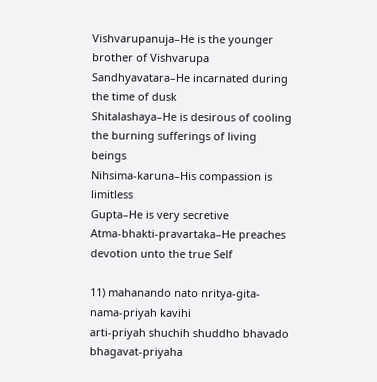Vishvarupanuja–He is the younger brother of Vishvarupa
Sandhyavatara–He incarnated during the time of dusk
Shitalashaya–He is desirous of cooling the burning sufferings of living beings
Nihsima-karuna–His compassion is limitless
Gupta–He is very secretive
Atma-bhakti-pravartaka–He preaches devotion unto the true Self

11) mahanando nato nritya-gita-nama-priyah kavihi
arti-priyah shuchih shuddho bhavado bhagavat-priyaha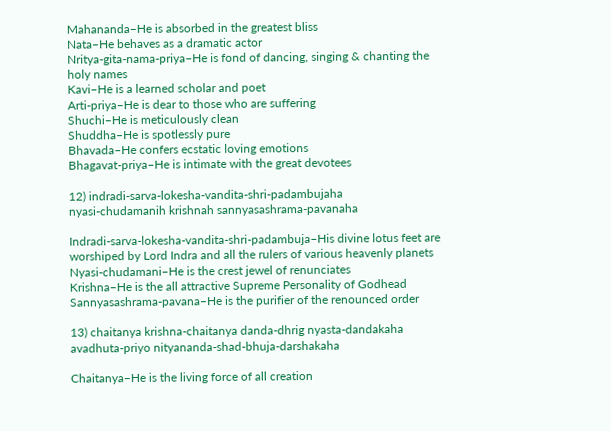Mahananda–He is absorbed in the greatest bliss
Nata–He behaves as a dramatic actor
Nritya-gita-nama-priya–He is fond of dancing, singing & chanting the holy names
Kavi–He is a learned scholar and poet
Arti-priya–He is dear to those who are suffering
Shuchi–He is meticulously clean
Shuddha–He is spotlessly pure
Bhavada–He confers ecstatic loving emotions
Bhagavat-priya–He is intimate with the great devotees

12) indradi-sarva-lokesha-vandita-shri-padambujaha
nyasi-chudamanih krishnah sannyasashrama-pavanaha

Indradi-sarva-lokesha-vandita-shri-padambuja–His divine lotus feet are worshiped by Lord Indra and all the rulers of various heavenly planets
Nyasi-chudamani–He is the crest jewel of renunciates
Krishna–He is the all attractive Supreme Personality of Godhead
Sannyasashrama-pavana–He is the purifier of the renounced order

13) chaitanya krishna-chaitanya danda-dhrig nyasta-dandakaha
avadhuta-priyo nityananda-shad-bhuja-darshakaha

Chaitanya–He is the living force of all creation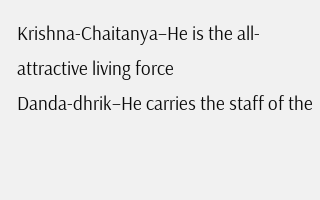Krishna-Chaitanya–He is the all-attractive living force
Danda-dhrik–He carries the staff of the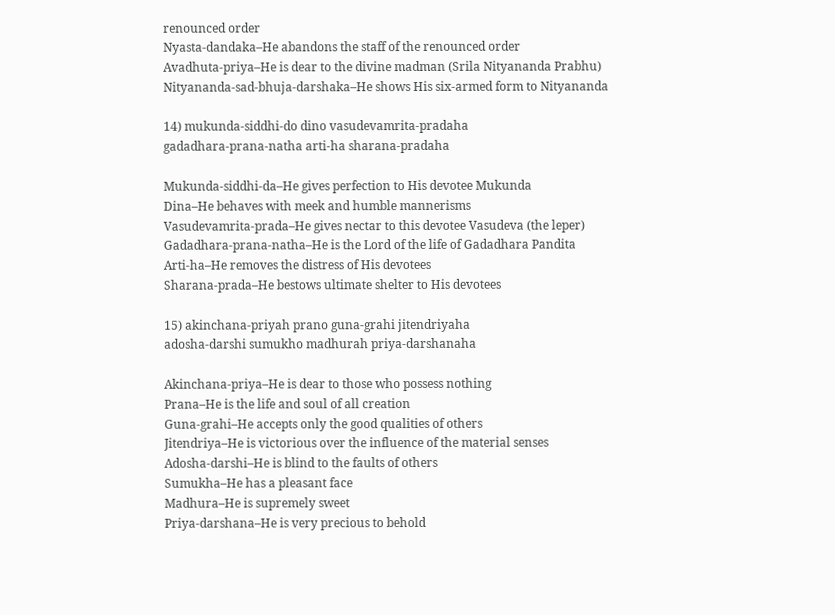renounced order
Nyasta-dandaka–He abandons the staff of the renounced order
Avadhuta-priya–He is dear to the divine madman (Srila Nityananda Prabhu)
Nityananda-sad-bhuja-darshaka–He shows His six-armed form to Nityananda

14) mukunda-siddhi-do dino vasudevamrita-pradaha
gadadhara-prana-natha arti-ha sharana-pradaha

Mukunda-siddhi-da–He gives perfection to His devotee Mukunda
Dina–He behaves with meek and humble mannerisms
Vasudevamrita-prada–He gives nectar to this devotee Vasudeva (the leper)
Gadadhara-prana-natha–He is the Lord of the life of Gadadhara Pandita
Arti-ha–He removes the distress of His devotees
Sharana-prada–He bestows ultimate shelter to His devotees

15) akinchana-priyah prano guna-grahi jitendriyaha
adosha-darshi sumukho madhurah priya-darshanaha

Akinchana-priya–He is dear to those who possess nothing
Prana–He is the life and soul of all creation
Guna-grahi–He accepts only the good qualities of others
Jitendriya–He is victorious over the influence of the material senses
Adosha-darshi–He is blind to the faults of others
Sumukha–He has a pleasant face
Madhura–He is supremely sweet
Priya-darshana–He is very precious to behold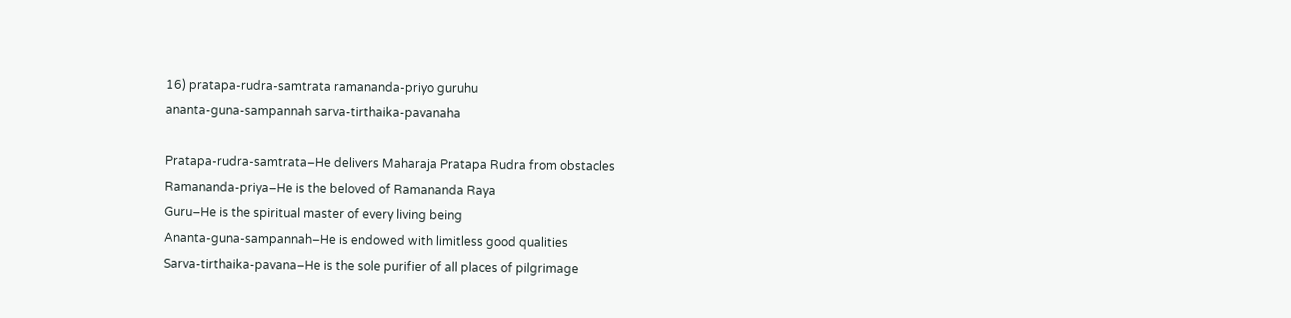16) pratapa-rudra-samtrata ramananda-priyo guruhu
ananta-guna-sampannah sarva-tirthaika-pavanaha

Pratapa-rudra-samtrata–He delivers Maharaja Pratapa Rudra from obstacles
Ramananda-priya–He is the beloved of Ramananda Raya
Guru–He is the spiritual master of every living being
Ananta-guna-sampannah–He is endowed with limitless good qualities
Sarva-tirthaika-pavana–He is the sole purifier of all places of pilgrimage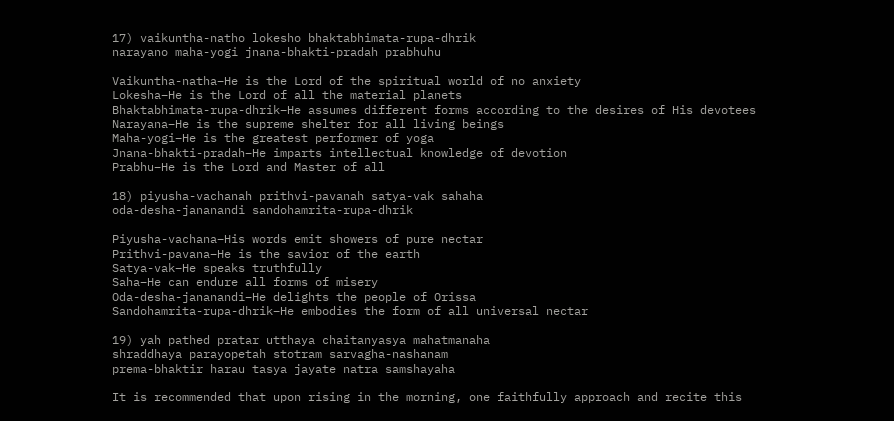17) vaikuntha-natho lokesho bhaktabhimata-rupa-dhrik
narayano maha-yogi jnana-bhakti-pradah prabhuhu

Vaikuntha-natha–He is the Lord of the spiritual world of no anxiety
Lokesha–He is the Lord of all the material planets
Bhaktabhimata-rupa-dhrik–He assumes different forms according to the desires of His devotees
Narayana–He is the supreme shelter for all living beings
Maha-yogi–He is the greatest performer of yoga
Jnana-bhakti-pradah–He imparts intellectual knowledge of devotion
Prabhu–He is the Lord and Master of all

18) piyusha-vachanah prithvi-pavanah satya-vak sahaha
oda-desha-jananandi sandohamrita-rupa-dhrik

Piyusha-vachana–His words emit showers of pure nectar
Prithvi-pavana–He is the savior of the earth
Satya-vak–He speaks truthfully
Saha–He can endure all forms of misery
Oda-desha-jananandi–He delights the people of Orissa
Sandohamrita-rupa-dhrik–He embodies the form of all universal nectar

19) yah pathed pratar utthaya chaitanyasya mahatmanaha
shraddhaya parayopetah stotram sarvagha-nashanam
prema-bhaktir harau tasya jayate natra samshayaha

It is recommended that upon rising in the morning, one faithfully approach and recite this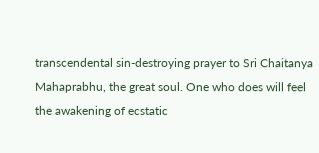transcendental sin-destroying prayer to Sri Chaitanya Mahaprabhu, the great soul. One who does will feel the awakening of ecstatic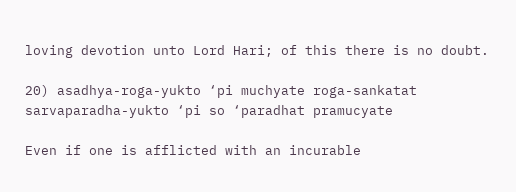loving devotion unto Lord Hari; of this there is no doubt.

20) asadhya-roga-yukto ‘pi muchyate roga-sankatat
sarvaparadha-yukto ‘pi so ‘paradhat pramucyate

Even if one is afflicted with an incurable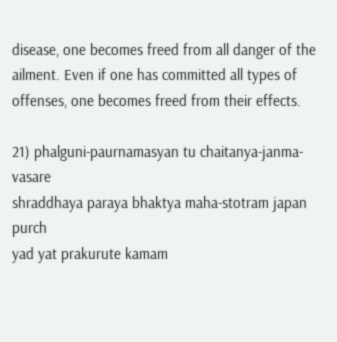disease, one becomes freed from all danger of the ailment. Even if one has committed all types of offenses, one becomes freed from their effects.

21) phalguni-paurnamasyan tu chaitanya-janma-vasare
shraddhaya paraya bhaktya maha-stotram japan purch
yad yat prakurute kamam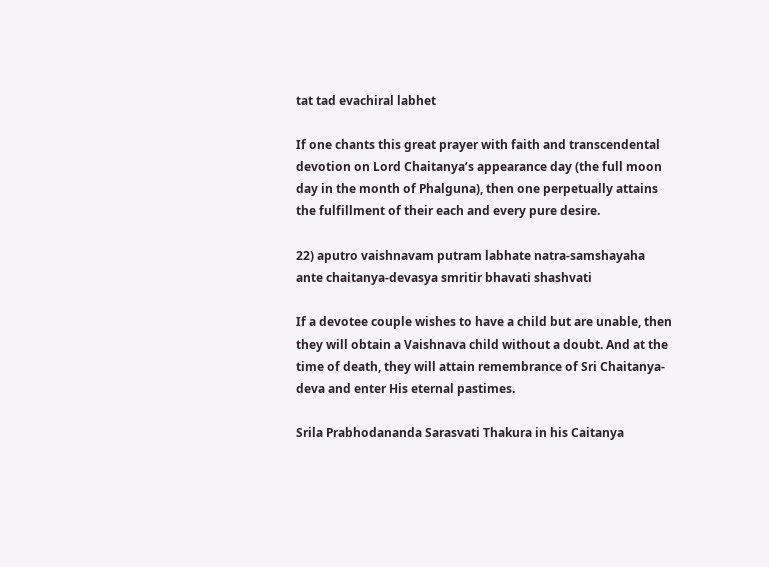tat tad evachiral labhet

If one chants this great prayer with faith and transcendental devotion on Lord Chaitanya’s appearance day (the full moon day in the month of Phalguna), then one perpetually attains the fulfillment of their each and every pure desire.

22) aputro vaishnavam putram labhate natra-samshayaha
ante chaitanya-devasya smritir bhavati shashvati

If a devotee couple wishes to have a child but are unable, then they will obtain a Vaishnava child without a doubt. And at the time of death, they will attain remembrance of Sri Chaitanya-deva and enter His eternal pastimes.

Srila Prabhodananda Sarasvati Thakura in his Caitanya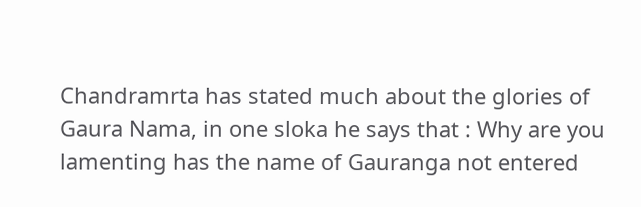Chandramrta has stated much about the glories of Gaura Nama, in one sloka he says that : Why are you lamenting has the name of Gauranga not entered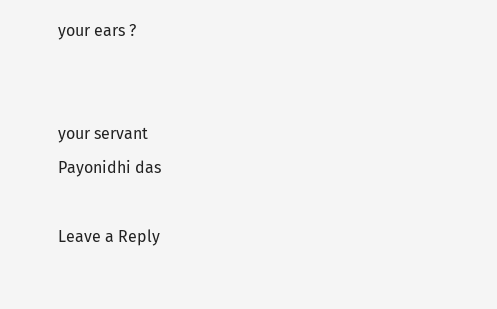your ears ?


your servant
Payonidhi das

Leave a Reply